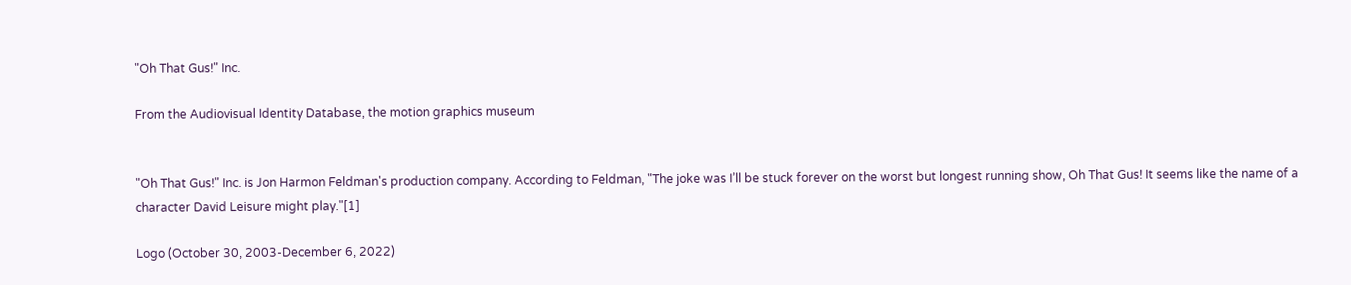"Oh That Gus!" Inc.

From the Audiovisual Identity Database, the motion graphics museum


"Oh That Gus!" Inc. is Jon Harmon Feldman's production company. According to Feldman, "The joke was I’ll be stuck forever on the worst but longest running show, Oh That Gus! It seems like the name of a character David Leisure might play."[1]

Logo (October 30, 2003-December 6, 2022)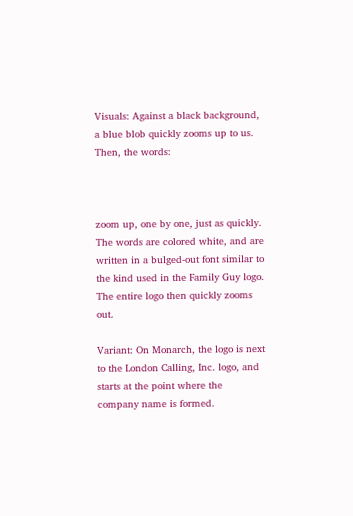Visuals: Against a black background, a blue blob quickly zooms up to us. Then, the words:



zoom up, one by one, just as quickly. The words are colored white, and are written in a bulged-out font similar to the kind used in the Family Guy logo. The entire logo then quickly zooms out.

Variant: On Monarch, the logo is next to the London Calling, Inc. logo, and starts at the point where the company name is formed.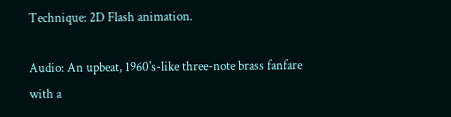Technique: 2D Flash animation.

Audio: An upbeat, 1960's-like three-note brass fanfare with a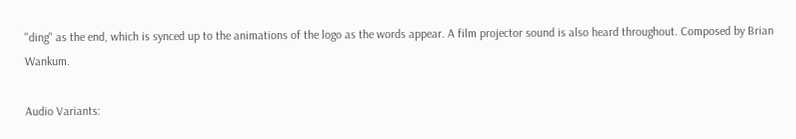"ding" as the end, which is synced up to the animations of the logo as the words appear. A film projector sound is also heard throughout. Composed by Brian Wankum.

Audio Variants: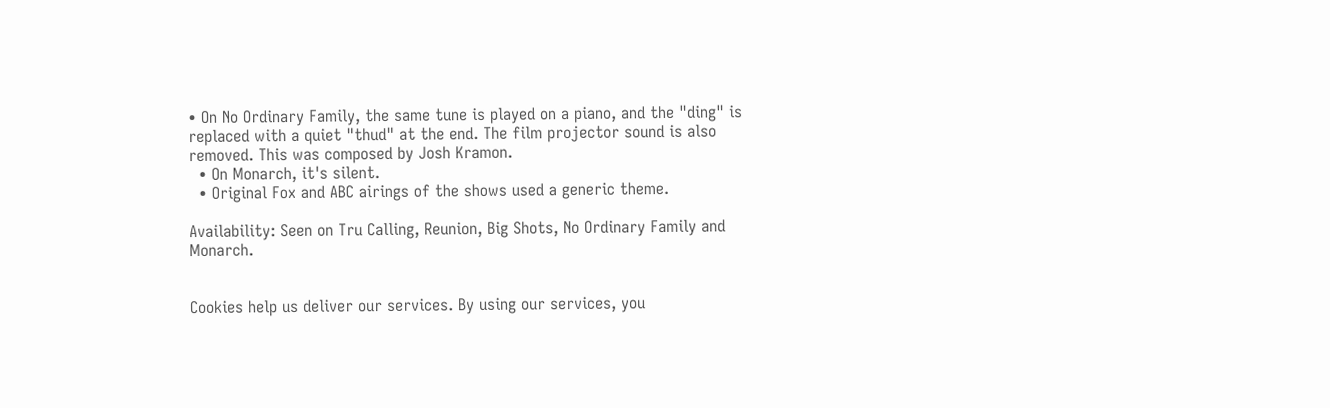• On No Ordinary Family, the same tune is played on a piano, and the "ding" is replaced with a quiet "thud" at the end. The film projector sound is also removed. This was composed by Josh Kramon.
  • On Monarch, it's silent.
  • Original Fox and ABC airings of the shows used a generic theme.

Availability: Seen on Tru Calling, Reunion, Big Shots, No Ordinary Family and Monarch.


Cookies help us deliver our services. By using our services, you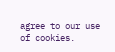agree to our use of cookies.